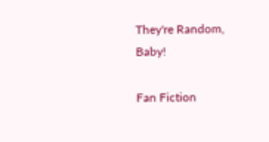They're Random, Baby!

Fan Fiction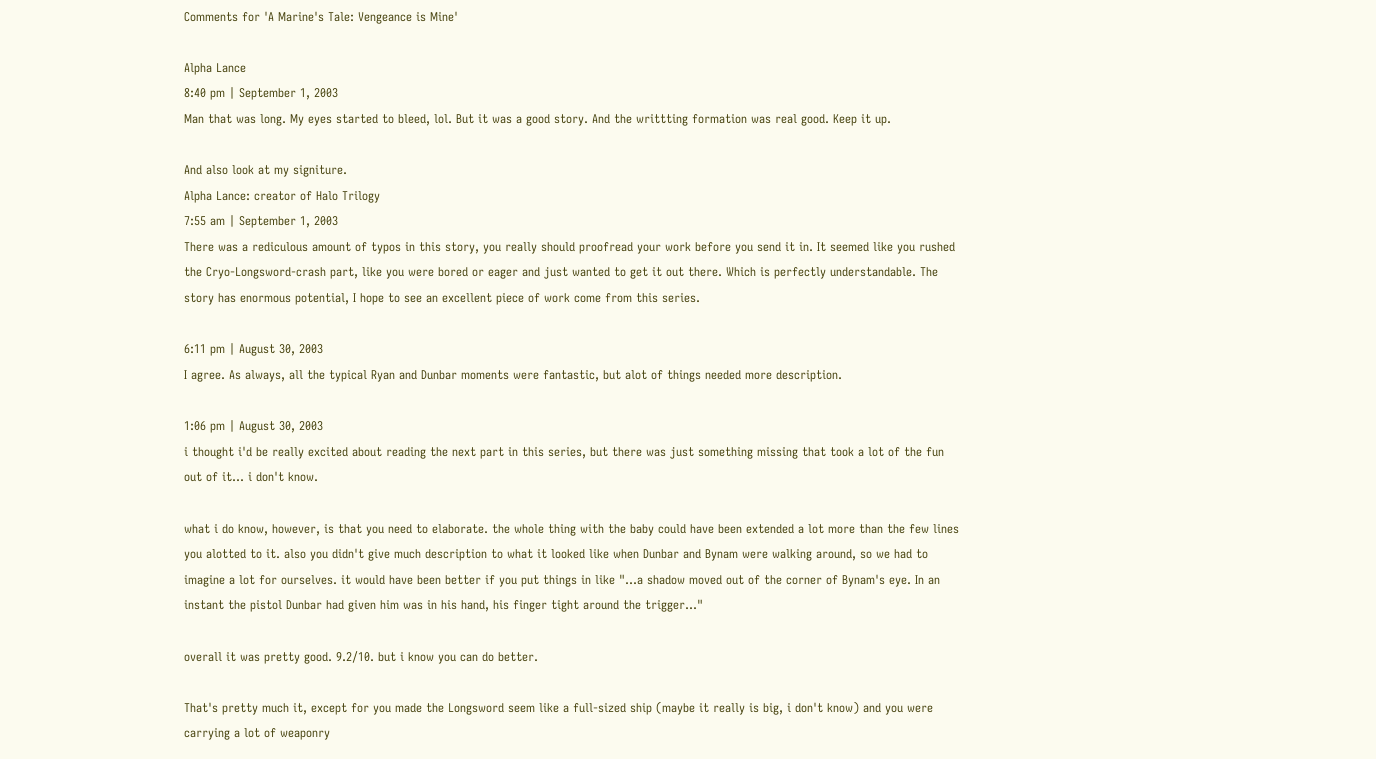Comments for 'A Marine's Tale: Vengeance is Mine'

Alpha Lance
8:40 pm | September 1, 2003
Man that was long. My eyes started to bleed, lol. But it was a good story. And the writtting formation was real good. Keep it up.

And also look at my signiture.
Alpha Lance: creator of Halo Trilogy
7:55 am | September 1, 2003
There was a rediculous amount of typos in this story, you really should proofread your work before you send it in. It seemed like you rushed the Cryo-Longsword-crash part, like you were bored or eager and just wanted to get it out there. Which is perfectly understandable. The story has enormous potential, I hope to see an excellent piece of work come from this series.

6:11 pm | August 30, 2003
I agree. As always, all the typical Ryan and Dunbar moments were fantastic, but alot of things needed more description.

1:06 pm | August 30, 2003
i thought i'd be really excited about reading the next part in this series, but there was just something missing that took a lot of the fun out of it... i don't know.

what i do know, however, is that you need to elaborate. the whole thing with the baby could have been extended a lot more than the few lines you alotted to it. also you didn't give much description to what it looked like when Dunbar and Bynam were walking around, so we had to imagine a lot for ourselves. it would have been better if you put things in like "...a shadow moved out of the corner of Bynam's eye. In an instant the pistol Dunbar had given him was in his hand, his finger tight around the trigger..."

overall it was pretty good. 9.2/10. but i know you can do better.

That's pretty much it, except for you made the Longsword seem like a full-sized ship (maybe it really is big, i don't know) and you were carrying a lot of weaponry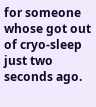for someone whose got out of cryo-sleep just two seconds ago.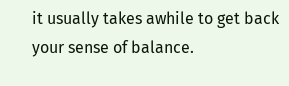it usually takes awhile to get back your sense of balance.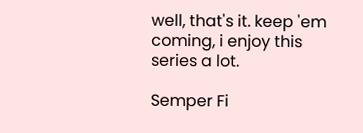well, that's it. keep 'em coming, i enjoy this series a lot.

Semper Fi